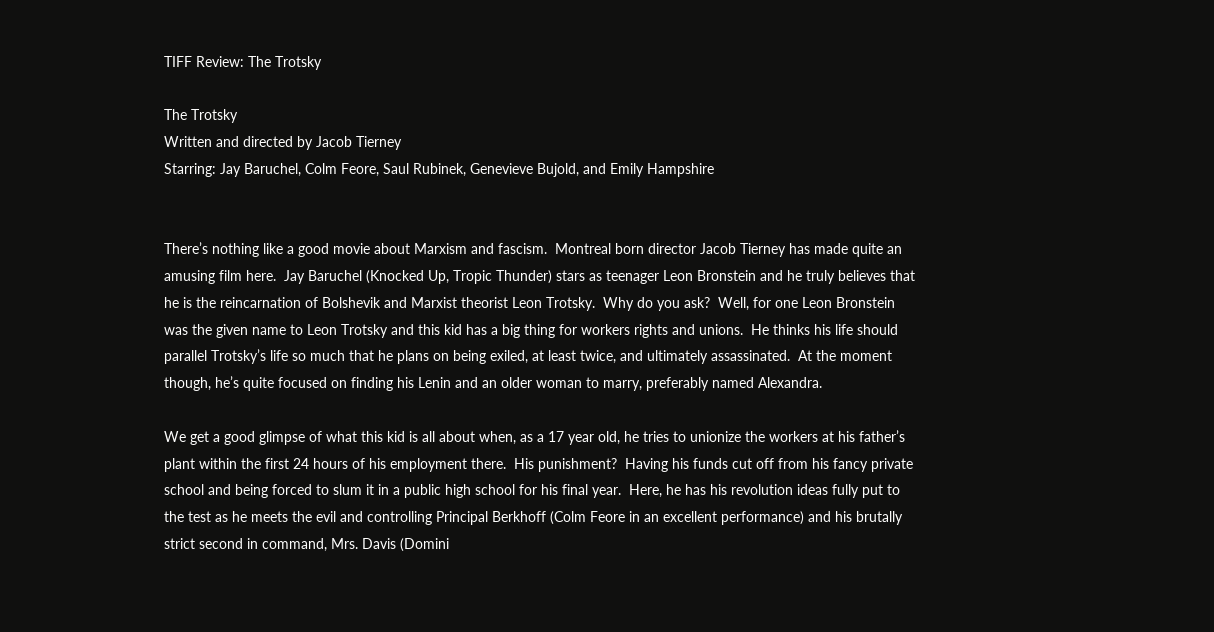TIFF Review: The Trotsky

The Trotsky
Written and directed by Jacob Tierney
Starring: Jay Baruchel, Colm Feore, Saul Rubinek, Genevieve Bujold, and Emily Hampshire


There’s nothing like a good movie about Marxism and fascism.  Montreal born director Jacob Tierney has made quite an amusing film here.  Jay Baruchel (Knocked Up, Tropic Thunder) stars as teenager Leon Bronstein and he truly believes that he is the reincarnation of Bolshevik and Marxist theorist Leon Trotsky.  Why do you ask?  Well, for one Leon Bronstein was the given name to Leon Trotsky and this kid has a big thing for workers rights and unions.  He thinks his life should parallel Trotsky’s life so much that he plans on being exiled, at least twice, and ultimately assassinated.  At the moment though, he’s quite focused on finding his Lenin and an older woman to marry, preferably named Alexandra.

We get a good glimpse of what this kid is all about when, as a 17 year old, he tries to unionize the workers at his father’s plant within the first 24 hours of his employment there.  His punishment?  Having his funds cut off from his fancy private school and being forced to slum it in a public high school for his final year.  Here, he has his revolution ideas fully put to the test as he meets the evil and controlling Principal Berkhoff (Colm Feore in an excellent performance) and his brutally strict second in command, Mrs. Davis (Domini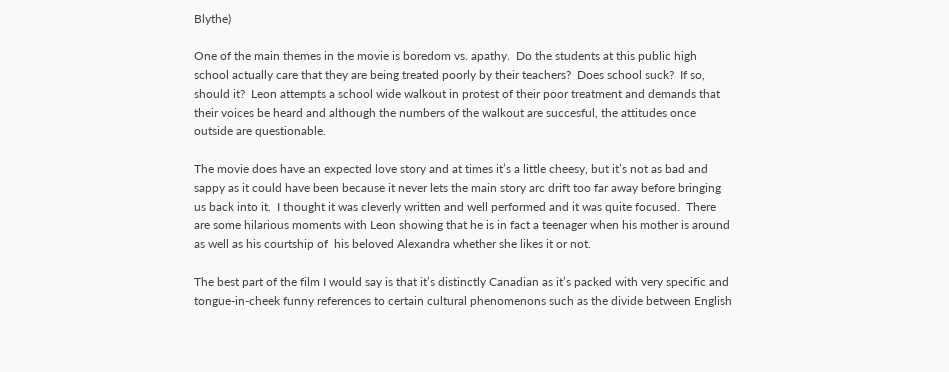Blythe)

One of the main themes in the movie is boredom vs. apathy.  Do the students at this public high school actually care that they are being treated poorly by their teachers?  Does school suck?  If so, should it?  Leon attempts a school wide walkout in protest of their poor treatment and demands that their voices be heard and although the numbers of the walkout are succesful, the attitudes once outside are questionable.

The movie does have an expected love story and at times it’s a little cheesy, but it’s not as bad and sappy as it could have been because it never lets the main story arc drift too far away before bringing us back into it.  I thought it was cleverly written and well performed and it was quite focused.  There are some hilarious moments with Leon showing that he is in fact a teenager when his mother is around as well as his courtship of  his beloved Alexandra whether she likes it or not.

The best part of the film I would say is that it’s distinctly Canadian as it’s packed with very specific and tongue-in-cheek funny references to certain cultural phenomenons such as the divide between English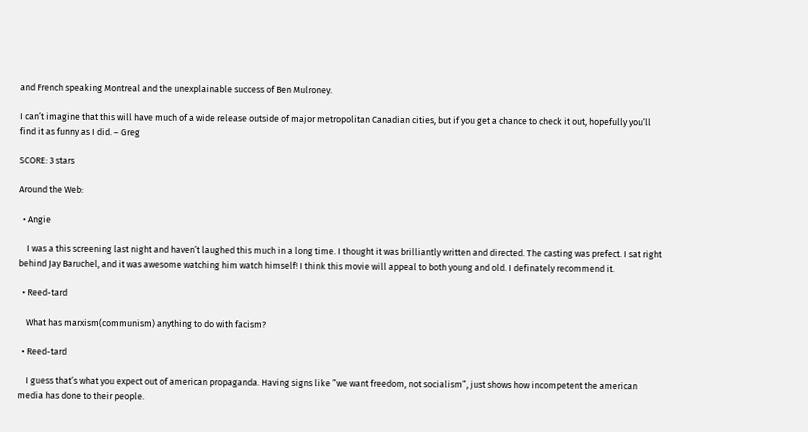and French speaking Montreal and the unexplainable success of Ben Mulroney.

I can’t imagine that this will have much of a wide release outside of major metropolitan Canadian cities, but if you get a chance to check it out, hopefully you’ll find it as funny as I did. – Greg

SCORE: 3 stars

Around the Web:

  • Angie

    I was a this screening last night and haven’t laughed this much in a long time. I thought it was brilliantly written and directed. The casting was prefect. I sat right behind Jay Baruchel, and it was awesome watching him watch himself! I think this movie will appeal to both young and old. I definately recommend it.

  • Reed-tard

    What has marxism(communism) anything to do with facism?

  • Reed-tard

    I guess that’s what you expect out of american propaganda. Having signs like ”we want freedom, not socialism”, just shows how incompetent the american media has done to their people.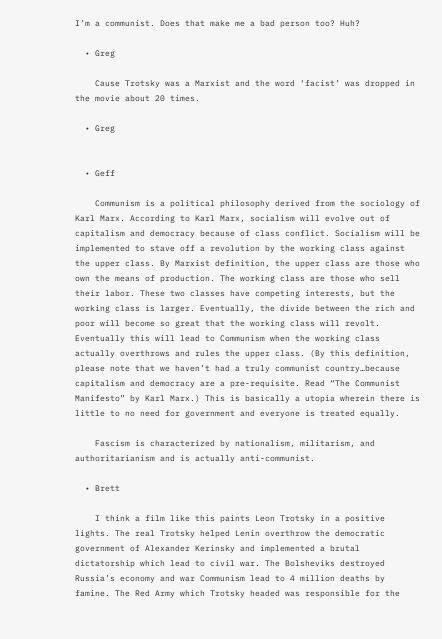I’m a communist. Does that make me a bad person too? Huh?

  • Greg

    Cause Trotsky was a Marxist and the word ‘facist’ was dropped in the movie about 20 times.

  • Greg


  • Geff

    Communism is a political philosophy derived from the sociology of Karl Marx. According to Karl Marx, socialism will evolve out of capitalism and democracy because of class conflict. Socialism will be implemented to stave off a revolution by the working class against the upper class. By Marxist definition, the upper class are those who own the means of production. The working class are those who sell their labor. These two classes have competing interests, but the working class is larger. Eventually, the divide between the rich and poor will become so great that the working class will revolt. Eventually this will lead to Communism when the working class actually overthrows and rules the upper class. (By this definition, please note that we haven’t had a truly communist country…because capitalism and democracy are a pre-requisite. Read “The Communist Manifesto” by Karl Marx.) This is basically a utopia wherein there is little to no need for government and everyone is treated equally.

    Fascism is characterized by nationalism, militarism, and authoritarianism and is actually anti-communist.

  • Brett

    I think a film like this paints Leon Trotsky in a positive lights. The real Trotsky helped Lenin overthrow the democratic government of Alexander Kerinsky and implemented a brutal dictatorship which lead to civil war. The Bolsheviks destroyed Russia’s economy and war Communism lead to 4 million deaths by famine. The Red Army which Trotsky headed was responsible for the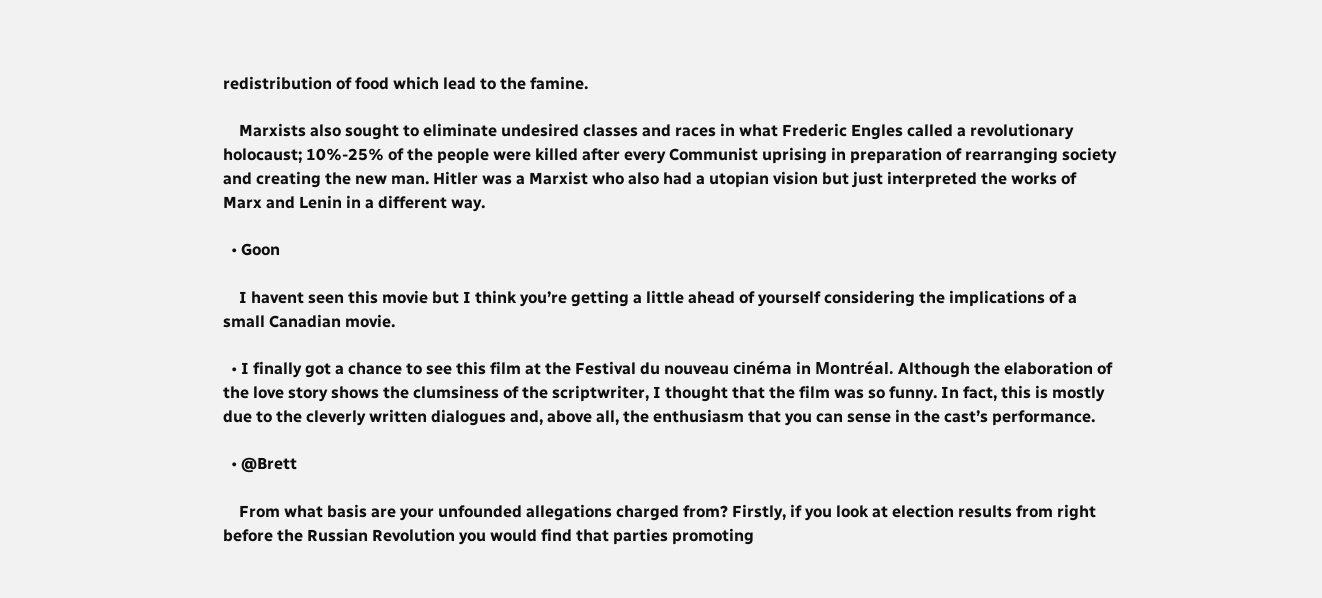redistribution of food which lead to the famine.

    Marxists also sought to eliminate undesired classes and races in what Frederic Engles called a revolutionary holocaust; 10%-25% of the people were killed after every Communist uprising in preparation of rearranging society and creating the new man. Hitler was a Marxist who also had a utopian vision but just interpreted the works of Marx and Lenin in a different way.

  • Goon

    I havent seen this movie but I think you’re getting a little ahead of yourself considering the implications of a small Canadian movie.

  • I finally got a chance to see this film at the Festival du nouveau cinéma in Montréal. Although the elaboration of the love story shows the clumsiness of the scriptwriter, I thought that the film was so funny. In fact, this is mostly due to the cleverly written dialogues and, above all, the enthusiasm that you can sense in the cast’s performance.

  • @Brett

    From what basis are your unfounded allegations charged from? Firstly, if you look at election results from right before the Russian Revolution you would find that parties promoting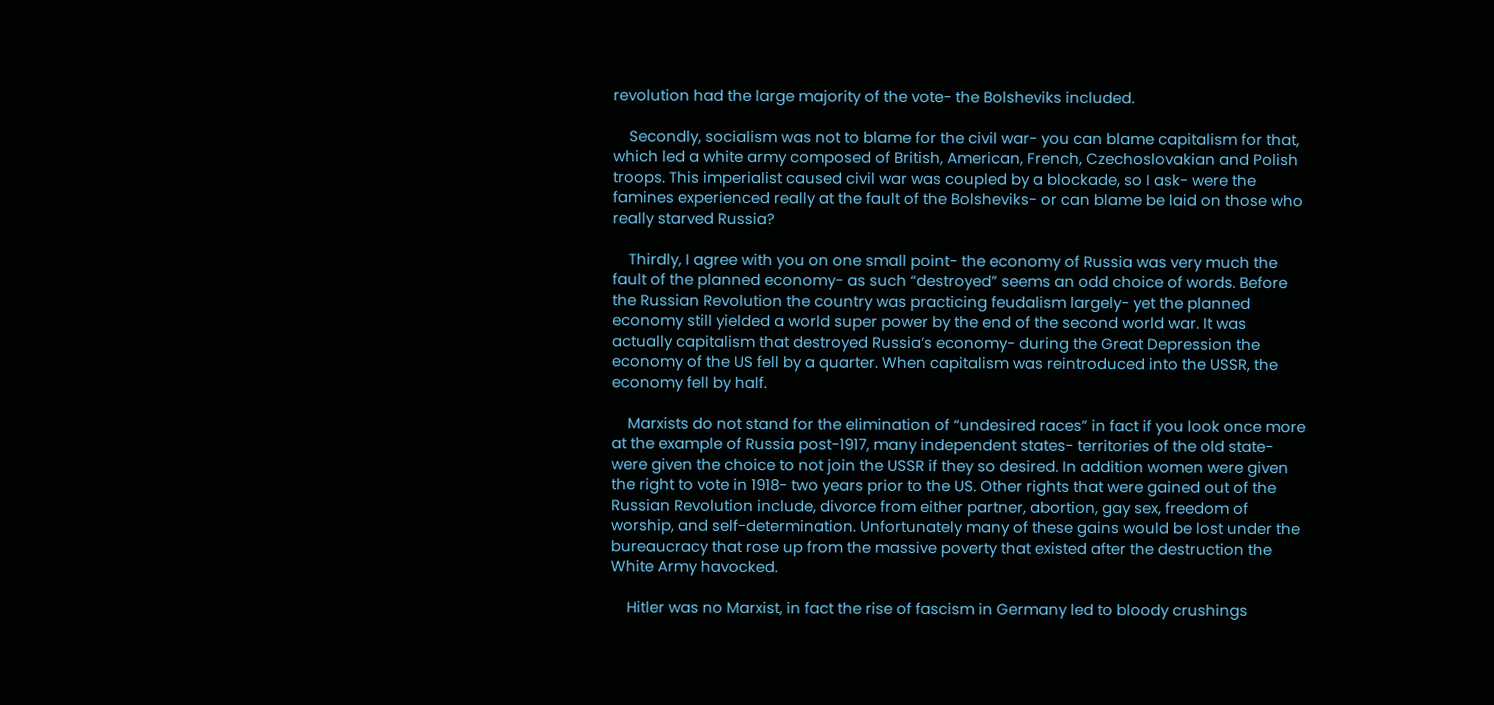revolution had the large majority of the vote- the Bolsheviks included.

    Secondly, socialism was not to blame for the civil war- you can blame capitalism for that, which led a white army composed of British, American, French, Czechoslovakian and Polish troops. This imperialist caused civil war was coupled by a blockade, so I ask- were the famines experienced really at the fault of the Bolsheviks- or can blame be laid on those who really starved Russia?

    Thirdly, I agree with you on one small point- the economy of Russia was very much the fault of the planned economy- as such “destroyed” seems an odd choice of words. Before the Russian Revolution the country was practicing feudalism largely- yet the planned economy still yielded a world super power by the end of the second world war. It was actually capitalism that destroyed Russia’s economy- during the Great Depression the economy of the US fell by a quarter. When capitalism was reintroduced into the USSR, the economy fell by half.

    Marxists do not stand for the elimination of “undesired races” in fact if you look once more at the example of Russia post-1917, many independent states- territories of the old state- were given the choice to not join the USSR if they so desired. In addition women were given the right to vote in 1918- two years prior to the US. Other rights that were gained out of the Russian Revolution include, divorce from either partner, abortion, gay sex, freedom of worship, and self-determination. Unfortunately many of these gains would be lost under the bureaucracy that rose up from the massive poverty that existed after the destruction the White Army havocked.

    Hitler was no Marxist, in fact the rise of fascism in Germany led to bloody crushings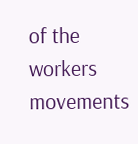of the workers movements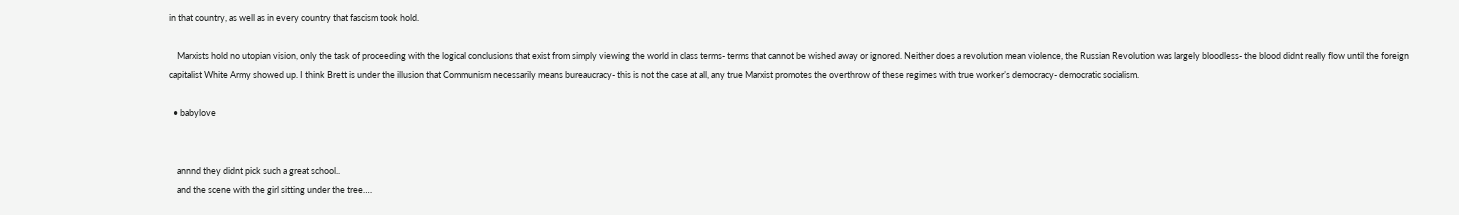in that country, as well as in every country that fascism took hold.

    Marxists hold no utopian vision, only the task of proceeding with the logical conclusions that exist from simply viewing the world in class terms- terms that cannot be wished away or ignored. Neither does a revolution mean violence, the Russian Revolution was largely bloodless- the blood didnt really flow until the foreign capitalist White Army showed up. I think Brett is under the illusion that Communism necessarily means bureaucracy- this is not the case at all, any true Marxist promotes the overthrow of these regimes with true worker’s democracy- democratic socialism.

  • babylove


    annnd they didnt pick such a great school..
    and the scene with the girl sitting under the tree….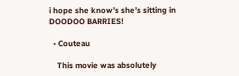i hope she know’s she’s sitting in DOODOO BARRIES!

  • Couteau

    This movie was absolutely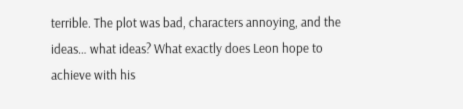terrible. The plot was bad, characters annoying, and the ideas… what ideas? What exactly does Leon hope to achieve with his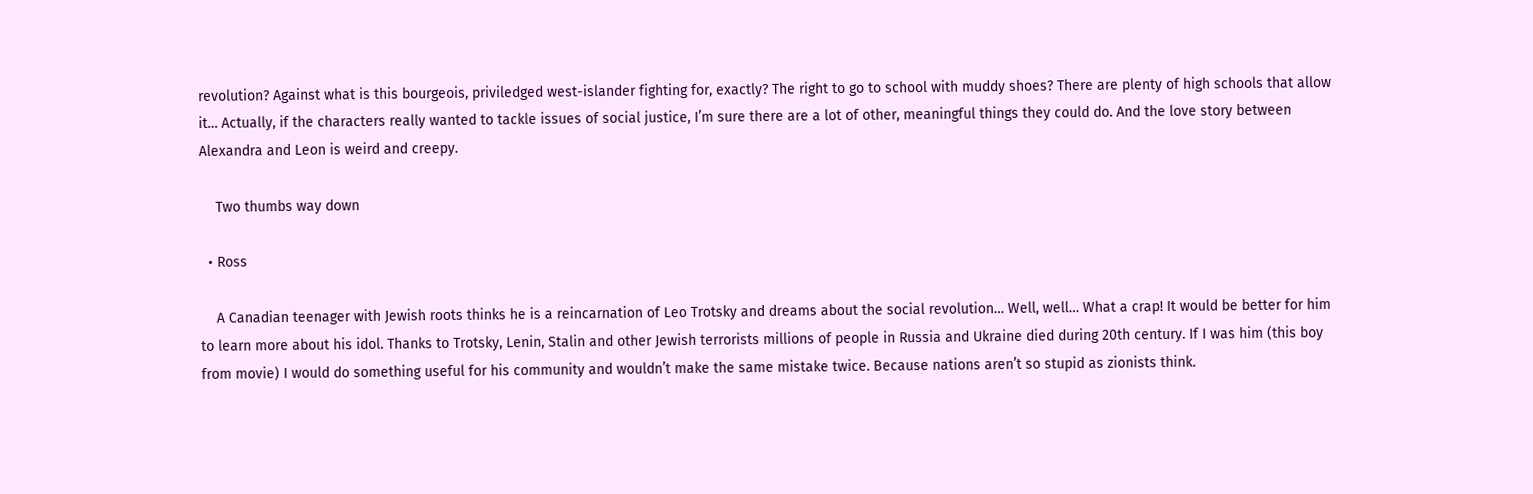revolution? Against what is this bourgeois, priviledged west-islander fighting for, exactly? The right to go to school with muddy shoes? There are plenty of high schools that allow it… Actually, if the characters really wanted to tackle issues of social justice, I’m sure there are a lot of other, meaningful things they could do. And the love story between Alexandra and Leon is weird and creepy.

    Two thumbs way down

  • Ross

    A Canadian teenager with Jewish roots thinks he is a reincarnation of Leo Trotsky and dreams about the social revolution… Well, well… What a crap! It would be better for him to learn more about his idol. Thanks to Trotsky, Lenin, Stalin and other Jewish terrorists millions of people in Russia and Ukraine died during 20th century. If I was him (this boy from movie) I would do something useful for his community and wouldn’t make the same mistake twice. Because nations aren’t so stupid as zionists think.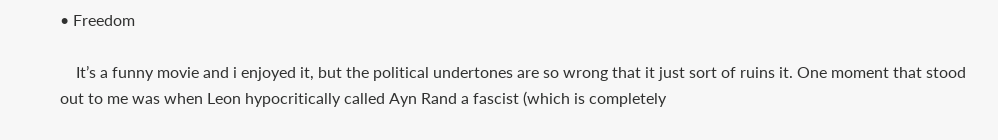• Freedom

    It’s a funny movie and i enjoyed it, but the political undertones are so wrong that it just sort of ruins it. One moment that stood out to me was when Leon hypocritically called Ayn Rand a fascist (which is completely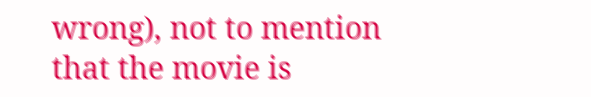wrong), not to mention that the movie is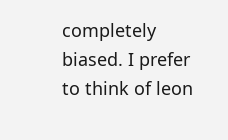completely biased. I prefer to think of leon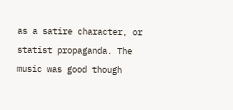as a satire character, or statist propaganda. The music was good though